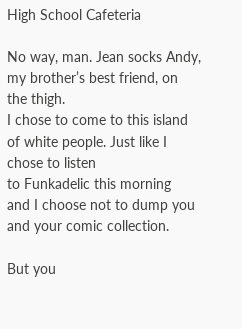High School Cafeteria

No way, man. Jean socks Andy,
my brother’s best friend, on the thigh.
I chose to come to this island
of white people. Just like I chose to listen
to Funkadelic this morning
and I choose not to dump you
and your comic collection.

But you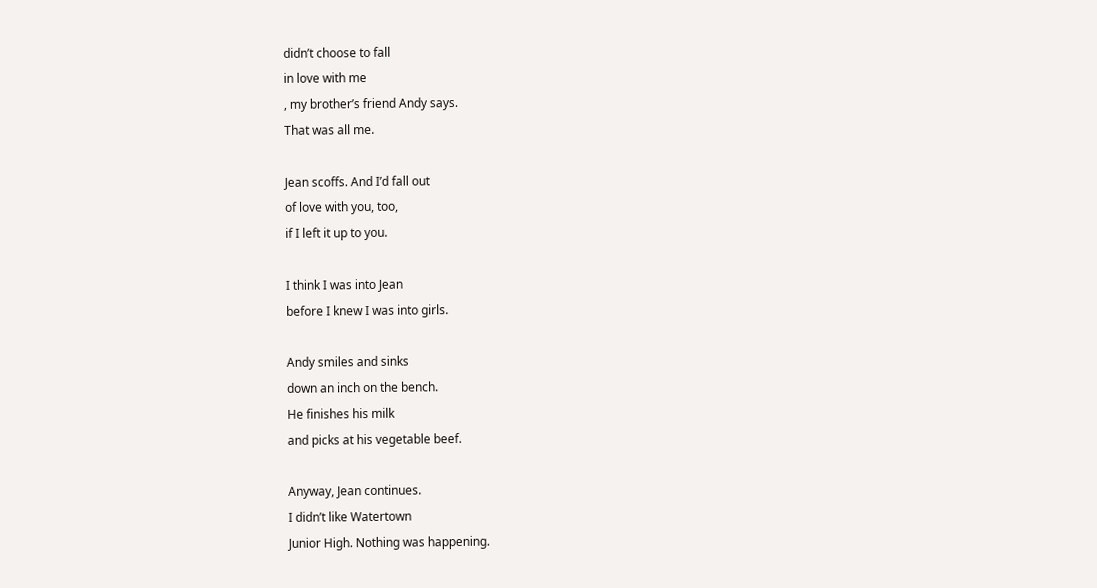didn’t choose to fall
in love with me
, my brother’s friend Andy says.
That was all me.

Jean scoffs. And I’d fall out
of love with you, too,
if I left it up to you.

I think I was into Jean
before I knew I was into girls.

Andy smiles and sinks
down an inch on the bench.
He finishes his milk
and picks at his vegetable beef.

Anyway, Jean continues.
I didn’t like Watertown
Junior High. Nothing was happening.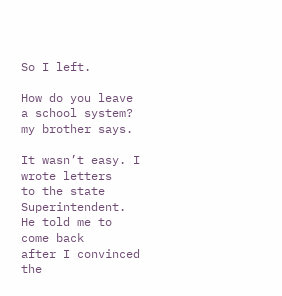So I left.

How do you leave
a school system?
my brother says.

It wasn’t easy. I wrote letters
to the state Superintendent.
He told me to come back
after I convinced the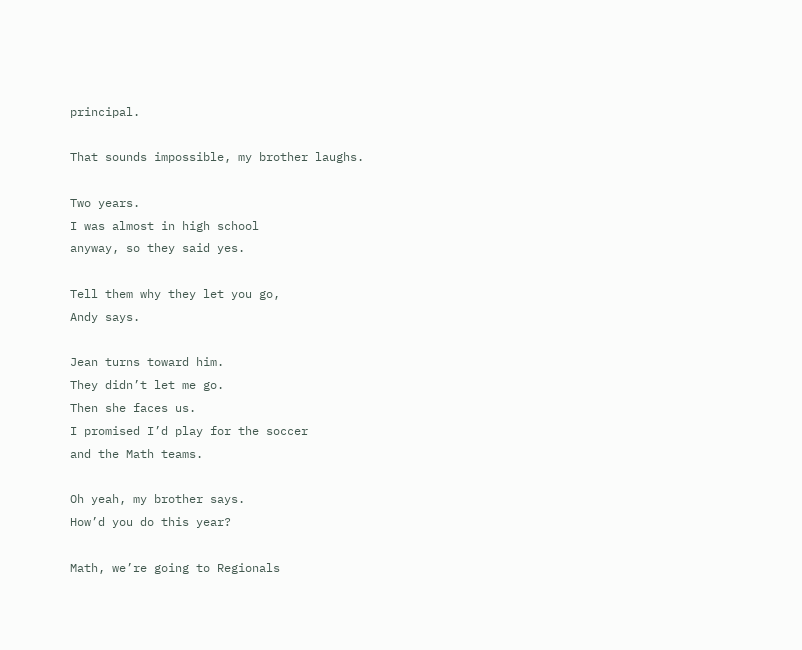principal.

That sounds impossible, my brother laughs.

Two years.
I was almost in high school
anyway, so they said yes.

Tell them why they let you go,
Andy says.

Jean turns toward him.
They didn’t let me go.
Then she faces us.
I promised I’d play for the soccer
and the Math teams.

Oh yeah, my brother says.
How’d you do this year?

Math, we’re going to Regionals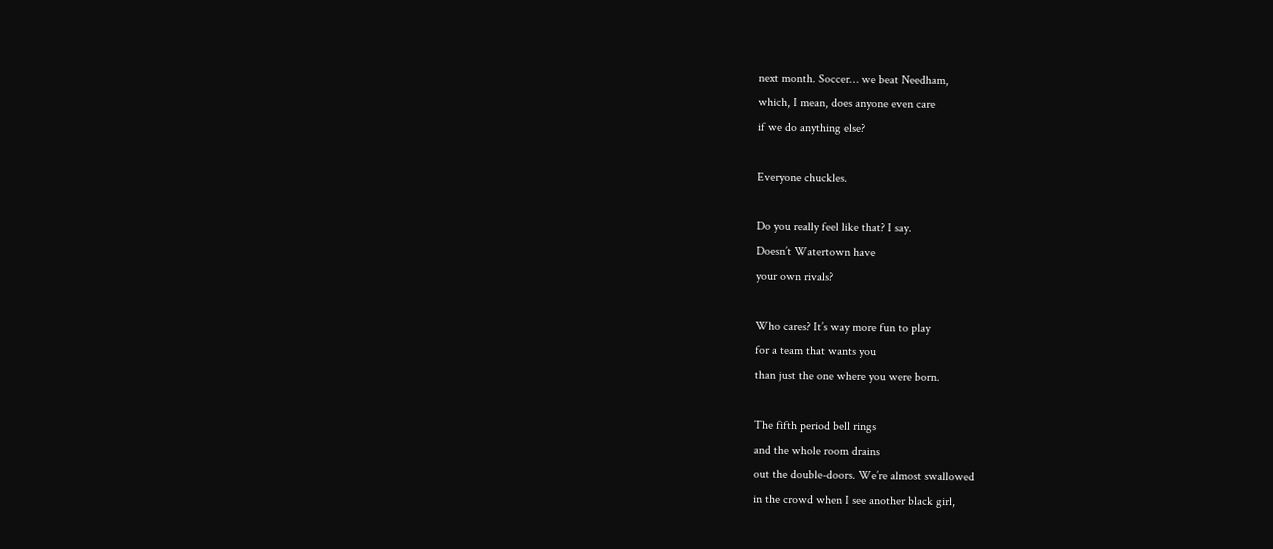next month. Soccer… we beat Needham,
which, I mean, does anyone even care
if we do anything else?

Everyone chuckles.

Do you really feel like that? I say.
Doesn’t Watertown have
your own rivals?

Who cares? It’s way more fun to play
for a team that wants you
than just the one where you were born.

The fifth period bell rings
and the whole room drains
out the double-doors. We’re almost swallowed
in the crowd when I see another black girl,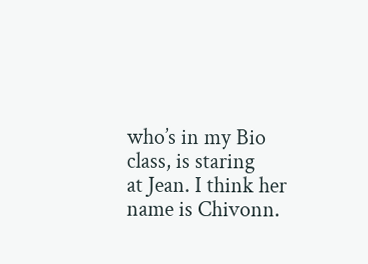who’s in my Bio class, is staring
at Jean. I think her name is Chivonn.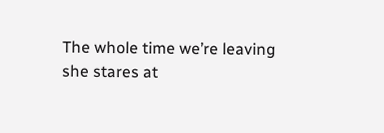The whole time we’re leaving
she stares at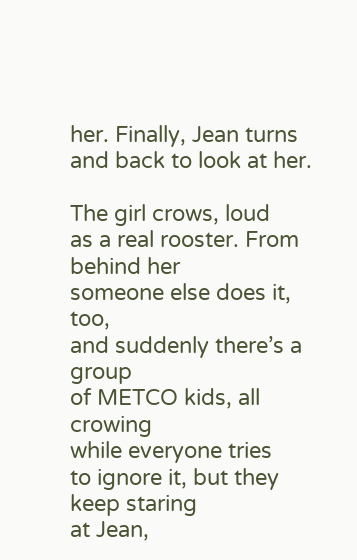her. Finally, Jean turns
and back to look at her.

The girl crows, loud
as a real rooster. From behind her
someone else does it, too,
and suddenly there’s a group
of METCO kids, all crowing
while everyone tries
to ignore it, but they keep staring
at Jean,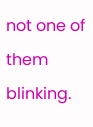not one of them blinking.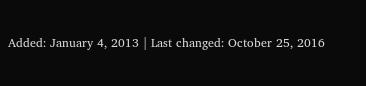Added: January 4, 2013 | Last changed: October 25, 2016